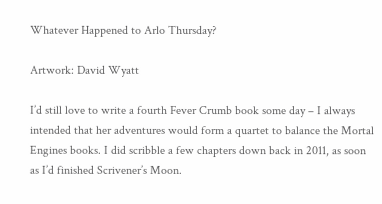Whatever Happened to Arlo Thursday?

Artwork: David Wyatt

I’d still love to write a fourth Fever Crumb book some day – I always intended that her adventures would form a quartet to balance the Mortal Engines books. I did scribble a few chapters down back in 2011, as soon as I’d finished Scrivener’s Moon.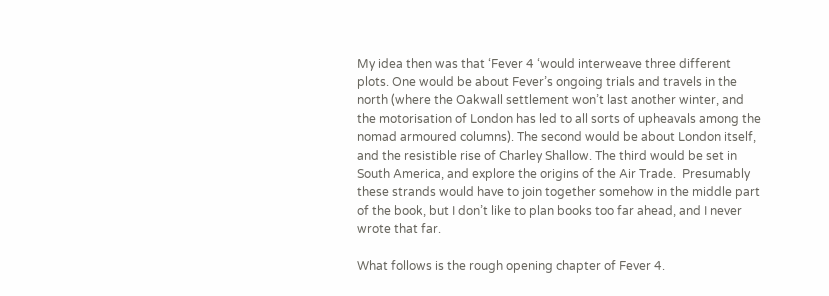My idea then was that ‘Fever 4 ‘would interweave three different plots. One would be about Fever’s ongoing trials and travels in the north (where the Oakwall settlement won’t last another winter, and the motorisation of London has led to all sorts of upheavals among the nomad armoured columns). The second would be about London itself, and the resistible rise of Charley Shallow. The third would be set in South America, and explore the origins of the Air Trade.  Presumably these strands would have to join together somehow in the middle part of the book, but I don’t like to plan books too far ahead, and I never wrote that far.

What follows is the rough opening chapter of Fever 4.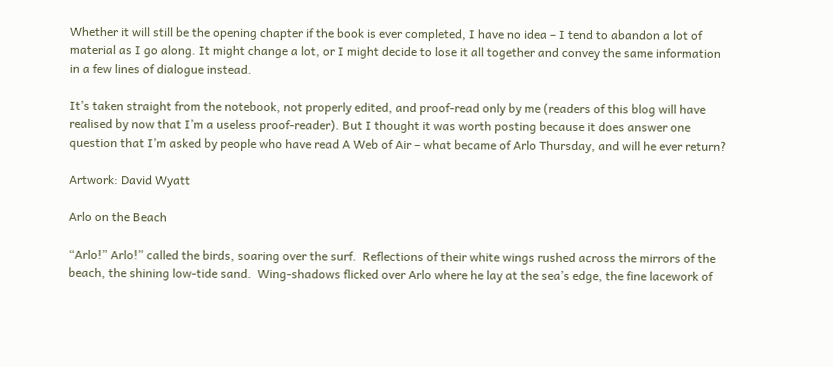Whether it will still be the opening chapter if the book is ever completed, I have no idea – I tend to abandon a lot of material as I go along. It might change a lot, or I might decide to lose it all together and convey the same information in a few lines of dialogue instead.

It’s taken straight from the notebook, not properly edited, and proof-read only by me (readers of this blog will have realised by now that I’m a useless proof-reader). But I thought it was worth posting because it does answer one question that I’m asked by people who have read A Web of Air – what became of Arlo Thursday, and will he ever return?

Artwork: David Wyatt

Arlo on the Beach

“Arlo!” Arlo!” called the birds, soaring over the surf.  Reflections of their white wings rushed across the mirrors of the beach, the shining low-tide sand.  Wing-shadows flicked over Arlo where he lay at the sea’s edge, the fine lacework of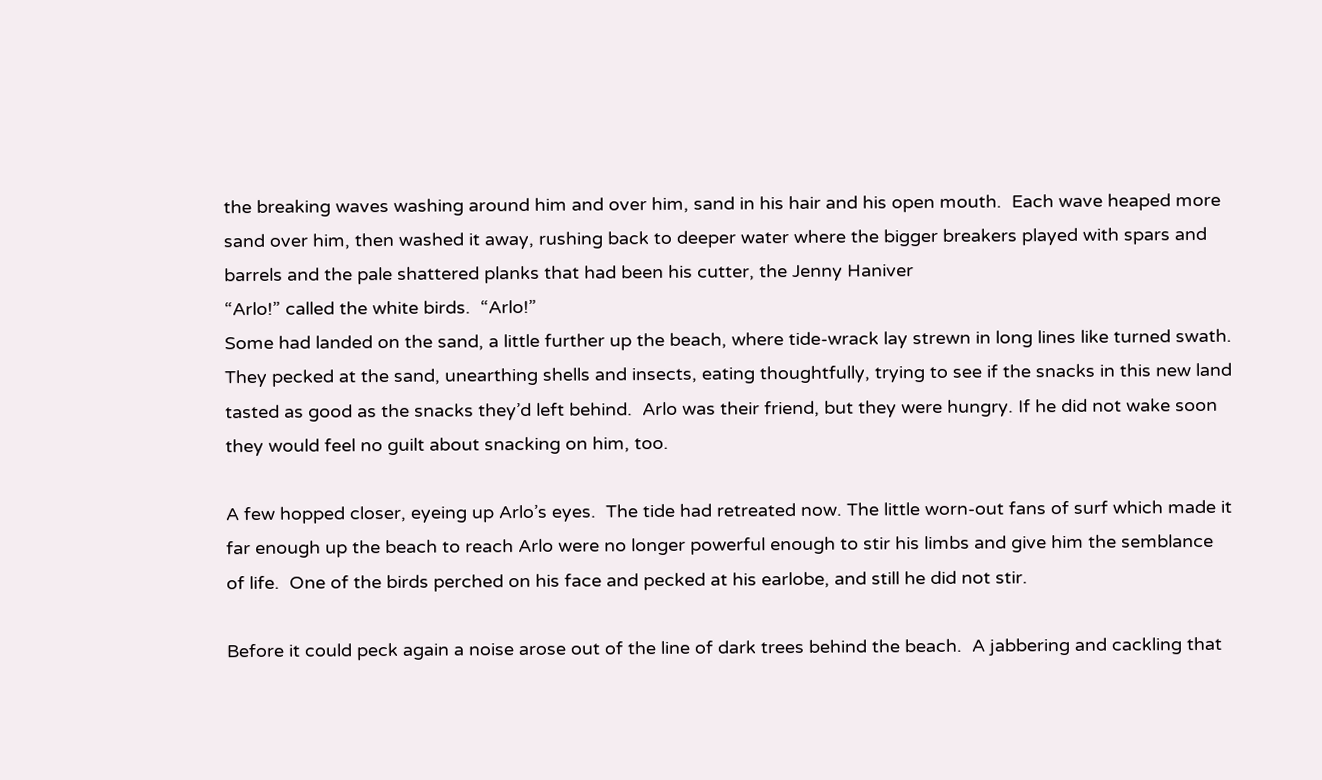the breaking waves washing around him and over him, sand in his hair and his open mouth.  Each wave heaped more sand over him, then washed it away, rushing back to deeper water where the bigger breakers played with spars and barrels and the pale shattered planks that had been his cutter, the Jenny Haniver
“Arlo!” called the white birds.  “Arlo!”
Some had landed on the sand, a little further up the beach, where tide-wrack lay strewn in long lines like turned swath.  They pecked at the sand, unearthing shells and insects, eating thoughtfully, trying to see if the snacks in this new land tasted as good as the snacks they’d left behind.  Arlo was their friend, but they were hungry. If he did not wake soon they would feel no guilt about snacking on him, too.

A few hopped closer, eyeing up Arlo’s eyes.  The tide had retreated now. The little worn-out fans of surf which made it far enough up the beach to reach Arlo were no longer powerful enough to stir his limbs and give him the semblance of life.  One of the birds perched on his face and pecked at his earlobe, and still he did not stir.

Before it could peck again a noise arose out of the line of dark trees behind the beach.  A jabbering and cackling that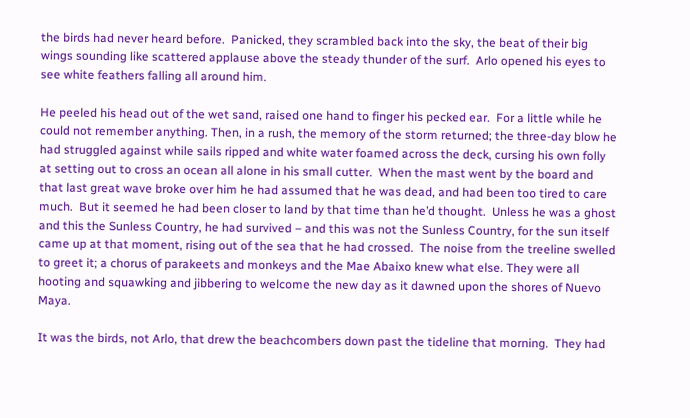the birds had never heard before.  Panicked, they scrambled back into the sky, the beat of their big wings sounding like scattered applause above the steady thunder of the surf.  Arlo opened his eyes to see white feathers falling all around him.

He peeled his head out of the wet sand, raised one hand to finger his pecked ear.  For a little while he could not remember anything. Then, in a rush, the memory of the storm returned; the three-day blow he had struggled against while sails ripped and white water foamed across the deck, cursing his own folly at setting out to cross an ocean all alone in his small cutter.  When the mast went by the board and that last great wave broke over him he had assumed that he was dead, and had been too tired to care much.  But it seemed he had been closer to land by that time than he’d thought.  Unless he was a ghost and this the Sunless Country, he had survived – and this was not the Sunless Country, for the sun itself came up at that moment, rising out of the sea that he had crossed.  The noise from the treeline swelled to greet it; a chorus of parakeets and monkeys and the Mae Abaixo knew what else. They were all hooting and squawking and jibbering to welcome the new day as it dawned upon the shores of Nuevo Maya.

It was the birds, not Arlo, that drew the beachcombers down past the tideline that morning.  They had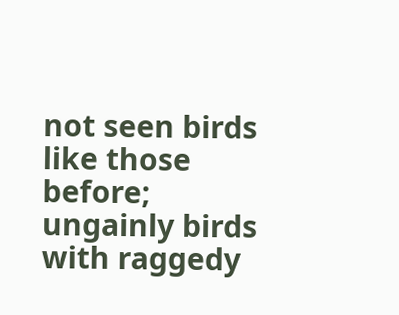not seen birds like those before; ungainly birds with raggedy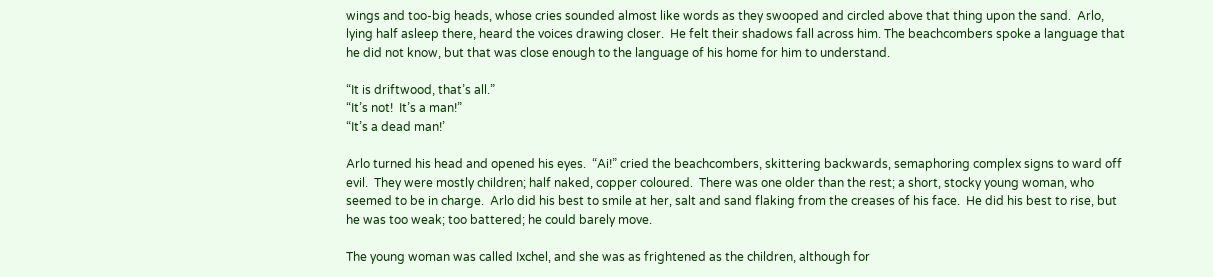wings and too-big heads, whose cries sounded almost like words as they swooped and circled above that thing upon the sand.  Arlo, lying half asleep there, heard the voices drawing closer.  He felt their shadows fall across him. The beachcombers spoke a language that he did not know, but that was close enough to the language of his home for him to understand.

“It is driftwood, that’s all.”
“It’s not!  It’s a man!”
“It’s a dead man!’

Arlo turned his head and opened his eyes.  “Ai!” cried the beachcombers, skittering backwards, semaphoring complex signs to ward off evil.  They were mostly children; half naked, copper coloured.  There was one older than the rest; a short, stocky young woman, who seemed to be in charge.  Arlo did his best to smile at her, salt and sand flaking from the creases of his face.  He did his best to rise, but he was too weak; too battered; he could barely move.

The young woman was called Ixchel, and she was as frightened as the children, although for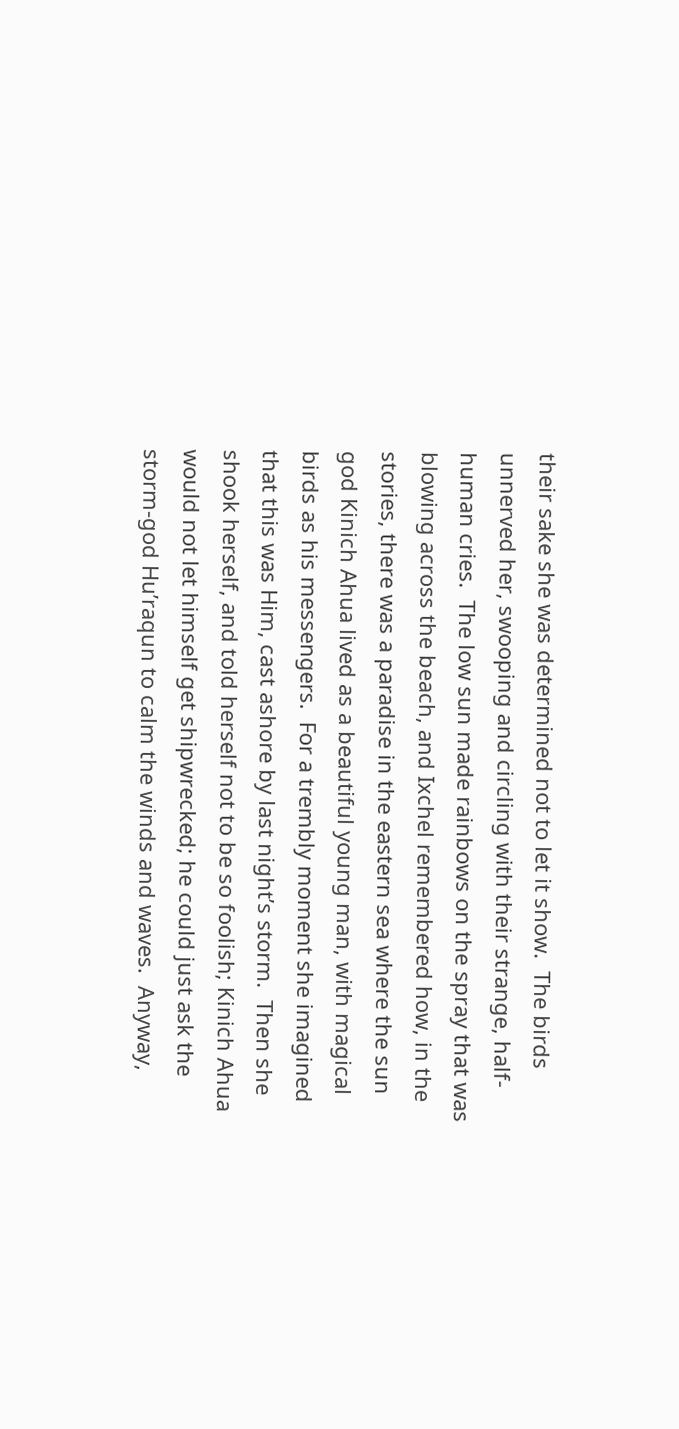their sake she was determined not to let it show.  The birds unnerved her, swooping and circling with their strange, half-human cries.  The low sun made rainbows on the spray that was blowing across the beach, and Ixchel remembered how, in the stories, there was a paradise in the eastern sea where the sun god Kinich Ahua lived as a beautiful young man, with magical birds as his messengers.  For a trembly moment she imagined that this was Him, cast ashore by last night’s storm.  Then she shook herself, and told herself not to be so foolish; Kinich Ahua would not let himself get shipwrecked; he could just ask the storm-god Hu’raqun to calm the winds and waves.  Anyway,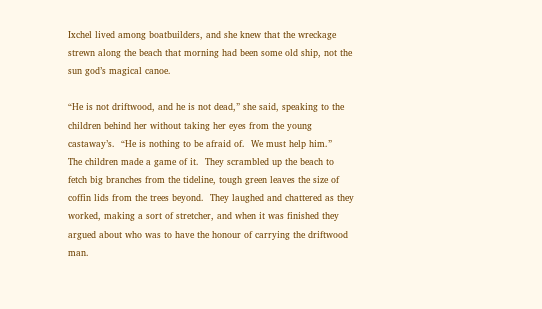Ixchel lived among boatbuilders, and she knew that the wreckage strewn along the beach that morning had been some old ship, not the sun god’s magical canoe.

“He is not driftwood, and he is not dead,” she said, speaking to the children behind her without taking her eyes from the young castaway’s.  “He is nothing to be afraid of.  We must help him.”
The children made a game of it.  They scrambled up the beach to fetch big branches from the tideline, tough green leaves the size of coffin lids from the trees beyond.  They laughed and chattered as they worked, making a sort of stretcher, and when it was finished they argued about who was to have the honour of carrying the driftwood man.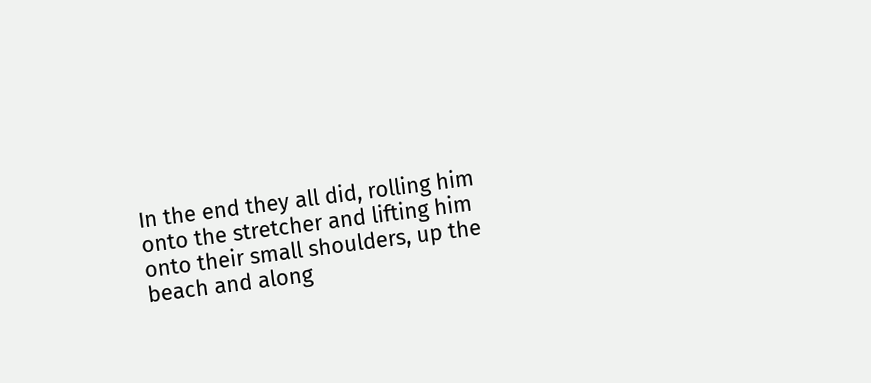In the end they all did, rolling him onto the stretcher and lifting him onto their small shoulders, up the beach and along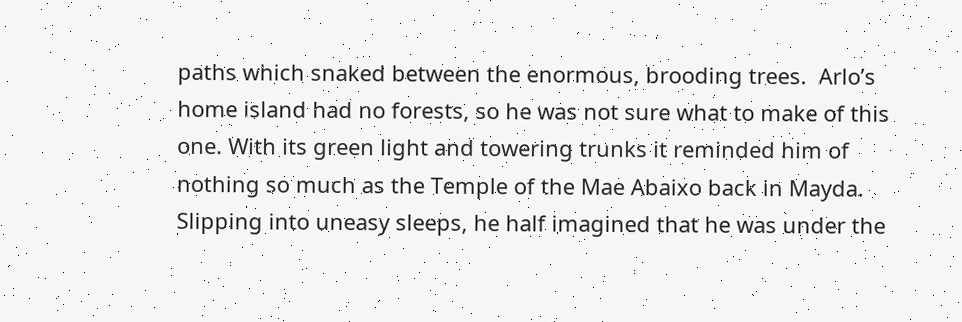paths which snaked between the enormous, brooding trees.  Arlo’s home island had no forests, so he was not sure what to make of this one. With its green light and towering trunks it reminded him of nothing so much as the Temple of the Mae Abaixo back in Mayda.  Slipping into uneasy sleeps, he half imagined that he was under the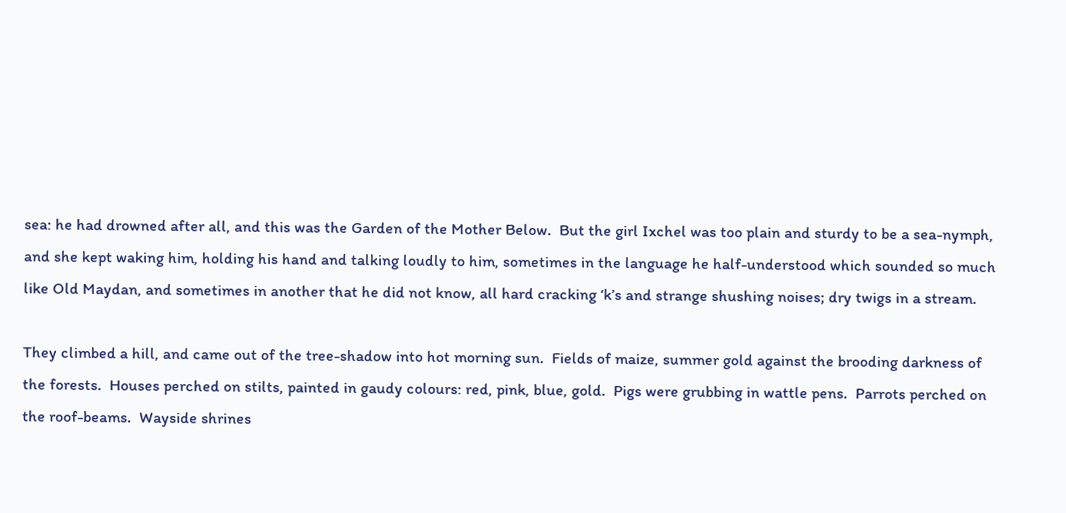sea: he had drowned after all, and this was the Garden of the Mother Below.  But the girl Ixchel was too plain and sturdy to be a sea-nymph, and she kept waking him, holding his hand and talking loudly to him, sometimes in the language he half-understood which sounded so much like Old Maydan, and sometimes in another that he did not know, all hard cracking ‘k’s and strange shushing noises; dry twigs in a stream.

They climbed a hill, and came out of the tree-shadow into hot morning sun.  Fields of maize, summer gold against the brooding darkness of the forests.  Houses perched on stilts, painted in gaudy colours: red, pink, blue, gold.  Pigs were grubbing in wattle pens.  Parrots perched on the roof-beams.  Wayside shrines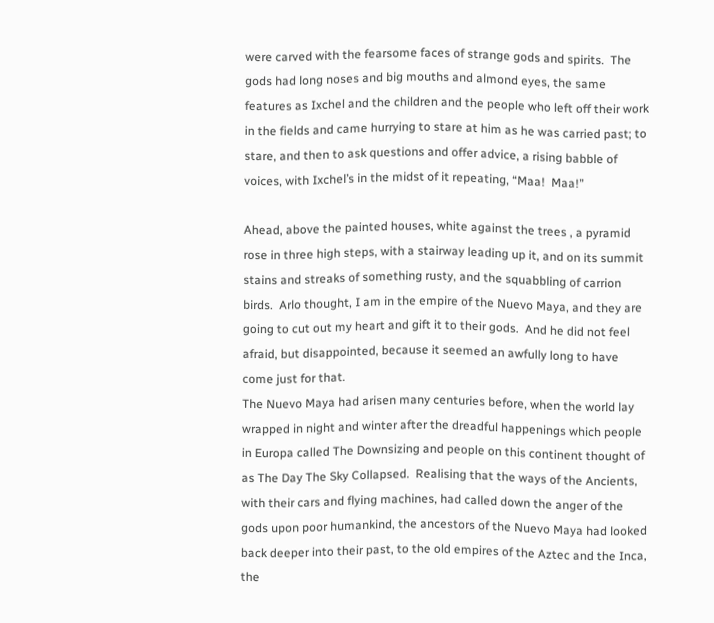were carved with the fearsome faces of strange gods and spirits.  The gods had long noses and big mouths and almond eyes, the same features as Ixchel and the children and the people who left off their work in the fields and came hurrying to stare at him as he was carried past; to stare, and then to ask questions and offer advice, a rising babble of voices, with Ixchel’s in the midst of it repeating, “Maa!  Maa!”

Ahead, above the painted houses, white against the trees , a pyramid rose in three high steps, with a stairway leading up it, and on its summit stains and streaks of something rusty, and the squabbling of carrion birds.  Arlo thought, I am in the empire of the Nuevo Maya, and they are going to cut out my heart and gift it to their gods.  And he did not feel afraid, but disappointed, because it seemed an awfully long to have come just for that.
The Nuevo Maya had arisen many centuries before, when the world lay wrapped in night and winter after the dreadful happenings which people in Europa called The Downsizing and people on this continent thought of as The Day The Sky Collapsed.  Realising that the ways of the Ancients, with their cars and flying machines, had called down the anger of the gods upon poor humankind, the ancestors of the Nuevo Maya had looked back deeper into their past, to the old empires of the Aztec and the Inca, the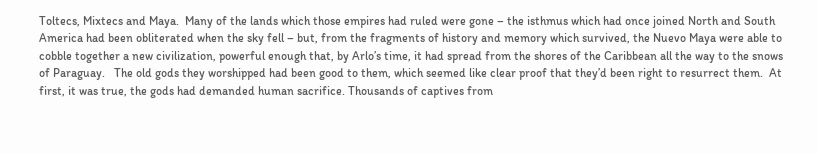Toltecs, Mixtecs and Maya.  Many of the lands which those empires had ruled were gone – the isthmus which had once joined North and South America had been obliterated when the sky fell – but, from the fragments of history and memory which survived, the Nuevo Maya were able to cobble together a new civilization, powerful enough that, by Arlo’s time, it had spread from the shores of the Caribbean all the way to the snows of Paraguay.   The old gods they worshipped had been good to them, which seemed like clear proof that they’d been right to resurrect them.  At first, it was true, the gods had demanded human sacrifice. Thousands of captives from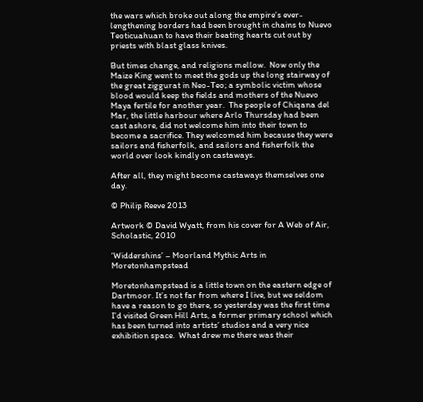the wars which broke out along the empire’s ever-lengthening borders had been brought in chains to Nuevo Teoticuahuan to have their beating hearts cut out by priests with blast glass knives.

But times change, and religions mellow.  Now only the Maize King went to meet the gods up the long stairway of the great ziggurat in Neo-Teo; a symbolic victim whose blood would keep the fields and mothers of the Nuevo Maya fertile for another year.  The people of Chiqana del Mar, the little harbour where Arlo Thursday had been cast ashore, did not welcome him into their town to become a sacrifice. They welcomed him because they were sailors and fisherfolk, and sailors and fisherfolk the world over look kindly on castaways.

After all, they might become castaways themselves one day.

© Philip Reeve 2013

Artwork © David Wyatt, from his cover for A Web of Air, Scholastic, 2010

‘Widdershins’ – Moorland Mythic Arts in Moretonhampstead

Moretonhampstead is a little town on the eastern edge of Dartmoor. It’s not far from where I live, but we seldom have a reason to go there, so yesterday was the first time I’d visited Green Hill Arts, a former primary school which has been turned into artists’ studios and a very nice exhibition space.  What drew me there was their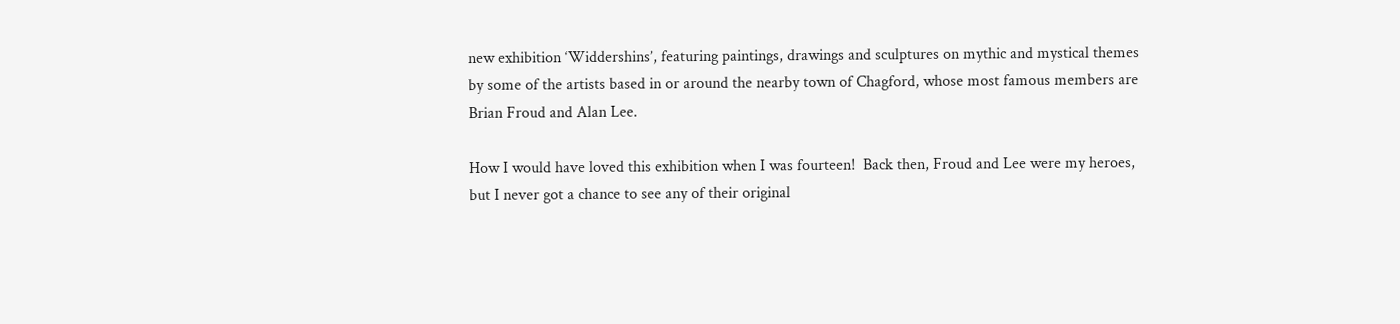new exhibition ‘Widdershins’, featuring paintings, drawings and sculptures on mythic and mystical themes by some of the artists based in or around the nearby town of Chagford, whose most famous members are Brian Froud and Alan Lee.

How I would have loved this exhibition when I was fourteen!  Back then, Froud and Lee were my heroes, but I never got a chance to see any of their original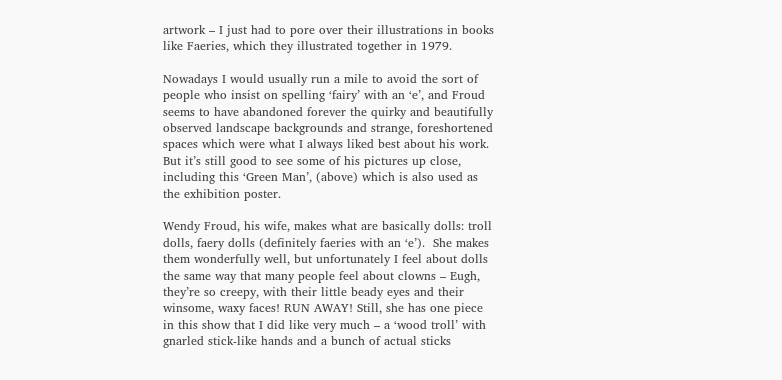artwork – I just had to pore over their illustrations in books like Faeries, which they illustrated together in 1979.

Nowadays I would usually run a mile to avoid the sort of people who insist on spelling ‘fairy’ with an ‘e’, and Froud seems to have abandoned forever the quirky and beautifully observed landscape backgrounds and strange, foreshortened spaces which were what I always liked best about his work. But it’s still good to see some of his pictures up close, including this ‘Green Man’, (above) which is also used as the exhibition poster.

Wendy Froud, his wife, makes what are basically dolls: troll dolls, faery dolls (definitely faeries with an ‘e’).  She makes them wonderfully well, but unfortunately I feel about dolls the same way that many people feel about clowns – Eugh, they’re so creepy, with their little beady eyes and their winsome, waxy faces! RUN AWAY! Still, she has one piece in this show that I did like very much – a ‘wood troll’ with gnarled stick-like hands and a bunch of actual sticks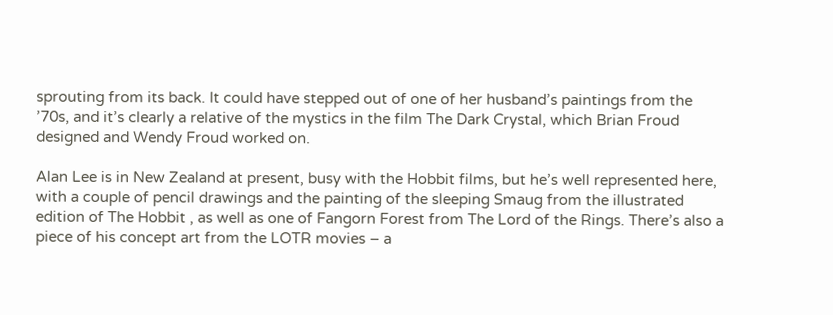sprouting from its back. It could have stepped out of one of her husband’s paintings from the ’70s, and it’s clearly a relative of the mystics in the film The Dark Crystal, which Brian Froud designed and Wendy Froud worked on.

Alan Lee is in New Zealand at present, busy with the Hobbit films, but he’s well represented here, with a couple of pencil drawings and the painting of the sleeping Smaug from the illustrated edition of The Hobbit , as well as one of Fangorn Forest from The Lord of the Rings. There’s also a piece of his concept art from the LOTR movies – a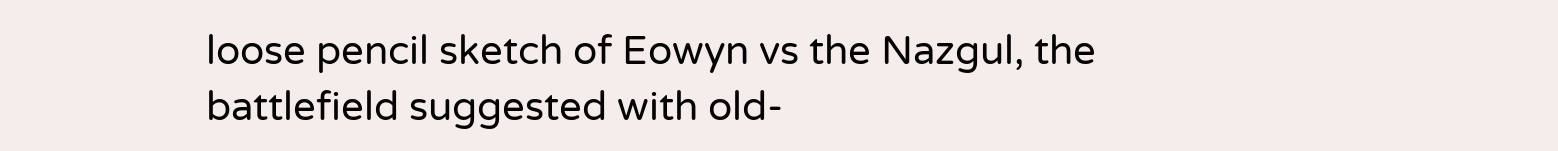loose pencil sketch of Eowyn vs the Nazgul, the battlefield suggested with old-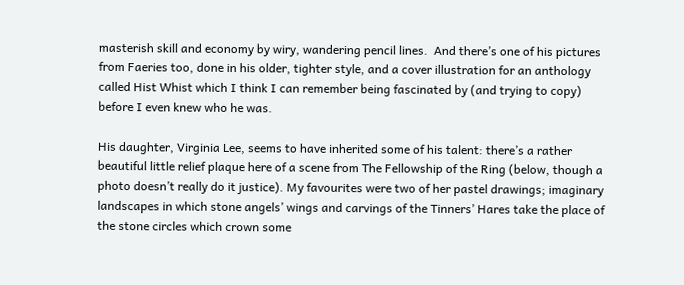masterish skill and economy by wiry, wandering pencil lines.  And there’s one of his pictures from Faeries too, done in his older, tighter style, and a cover illustration for an anthology called Hist Whist which I think I can remember being fascinated by (and trying to copy) before I even knew who he was.

His daughter, Virginia Lee, seems to have inherited some of his talent: there’s a rather beautiful little relief plaque here of a scene from The Fellowship of the Ring (below, though a photo doesn’t really do it justice). My favourites were two of her pastel drawings; imaginary landscapes in which stone angels’ wings and carvings of the Tinners’ Hares take the place of the stone circles which crown some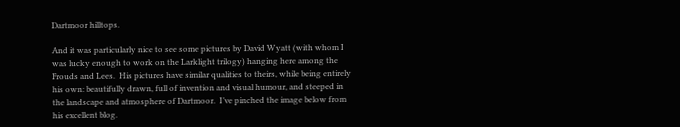Dartmoor hilltops.

And it was particularly nice to see some pictures by David Wyatt (with whom I was lucky enough to work on the Larklight trilogy) hanging here among the Frouds and Lees.  His pictures have similar qualities to theirs, while being entirely his own: beautifully drawn, full of invention and visual humour, and steeped in the landscape and atmosphere of Dartmoor.  I’ve pinched the image below from his excellent blog.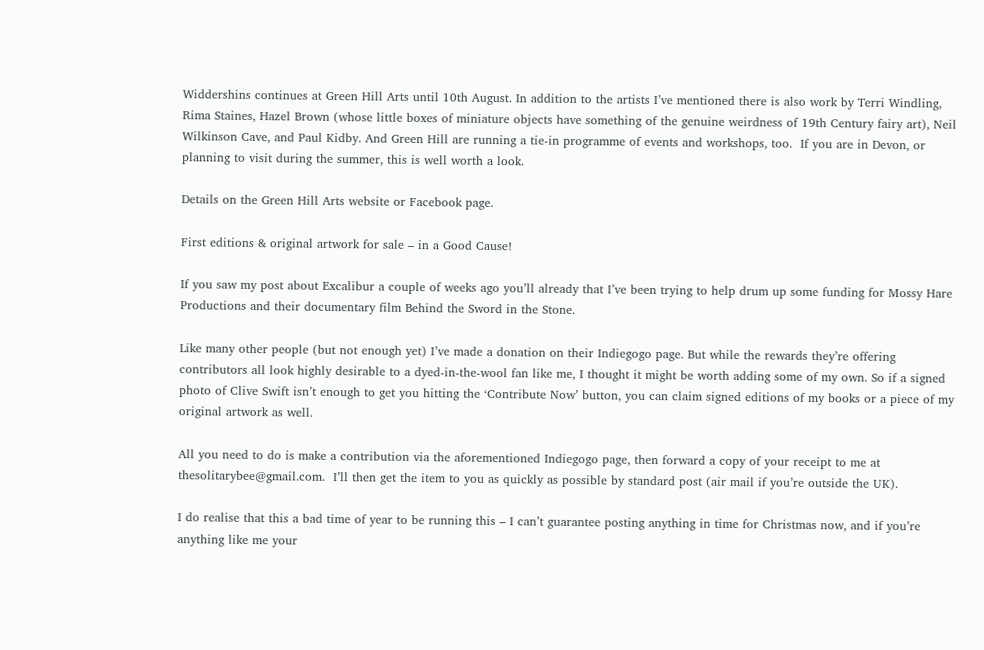Widdershins continues at Green Hill Arts until 10th August. In addition to the artists I’ve mentioned there is also work by Terri Windling, Rima Staines, Hazel Brown (whose little boxes of miniature objects have something of the genuine weirdness of 19th Century fairy art), Neil Wilkinson Cave, and Paul Kidby. And Green Hill are running a tie-in programme of events and workshops, too.  If you are in Devon, or planning to visit during the summer, this is well worth a look.

Details on the Green Hill Arts website or Facebook page.

First editions & original artwork for sale – in a Good Cause!

If you saw my post about Excalibur a couple of weeks ago you’ll already that I’ve been trying to help drum up some funding for Mossy Hare Productions and their documentary film Behind the Sword in the Stone.

Like many other people (but not enough yet) I’ve made a donation on their Indiegogo page. But while the rewards they’re offering contributors all look highly desirable to a dyed-in-the-wool fan like me, I thought it might be worth adding some of my own. So if a signed photo of Clive Swift isn’t enough to get you hitting the ‘Contribute Now’ button, you can claim signed editions of my books or a piece of my original artwork as well.

All you need to do is make a contribution via the aforementioned Indiegogo page, then forward a copy of your receipt to me at thesolitarybee@gmail.com.  I’ll then get the item to you as quickly as possible by standard post (air mail if you’re outside the UK).

I do realise that this a bad time of year to be running this – I can’t guarantee posting anything in time for Christmas now, and if you’re anything like me your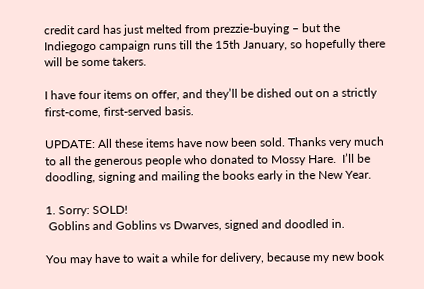credit card has just melted from prezzie-buying – but the Indiegogo campaign runs till the 15th January, so hopefully there will be some takers.

I have four items on offer, and they’ll be dished out on a strictly first-come, first-served basis.

UPDATE: All these items have now been sold. Thanks very much to all the generous people who donated to Mossy Hare.  I’ll be doodling, signing and mailing the books early in the New Year.

1. Sorry: SOLD!
 Goblins and Goblins vs Dwarves, signed and doodled in.

You may have to wait a while for delivery, because my new book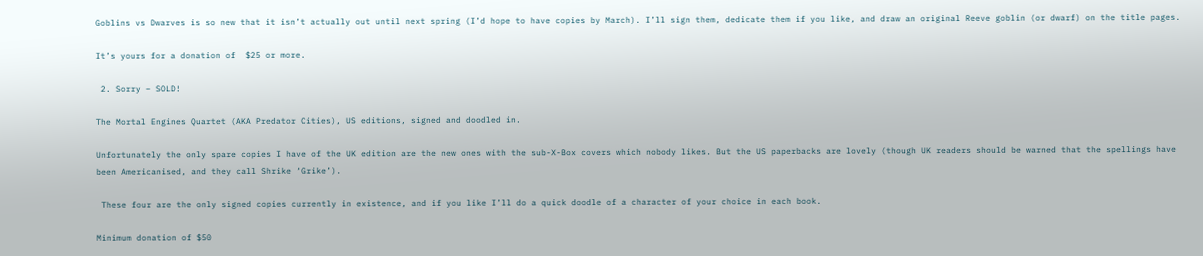Goblins vs Dwarves is so new that it isn’t actually out until next spring (I’d hope to have copies by March). I’ll sign them, dedicate them if you like, and draw an original Reeve goblin (or dwarf) on the title pages.

It’s yours for a donation of  $25 or more.

 2. Sorry – SOLD!

The Mortal Engines Quartet (AKA Predator Cities), US editions, signed and doodled in.

Unfortunately the only spare copies I have of the UK edition are the new ones with the sub-X-Box covers which nobody likes. But the US paperbacks are lovely (though UK readers should be warned that the spellings have been Americanised, and they call Shrike ‘Grike’).

 These four are the only signed copies currently in existence, and if you like I’ll do a quick doodle of a character of your choice in each book.

Minimum donation of $50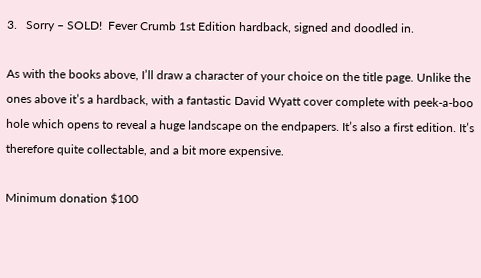3.   Sorry – SOLD!  Fever Crumb 1st Edition hardback, signed and doodled in.

As with the books above, I’ll draw a character of your choice on the title page. Unlike the ones above it’s a hardback, with a fantastic David Wyatt cover complete with peek-a-boo hole which opens to reveal a huge landscape on the endpapers. It’s also a first edition. It’s therefore quite collectable, and a bit more expensive.

Minimum donation $100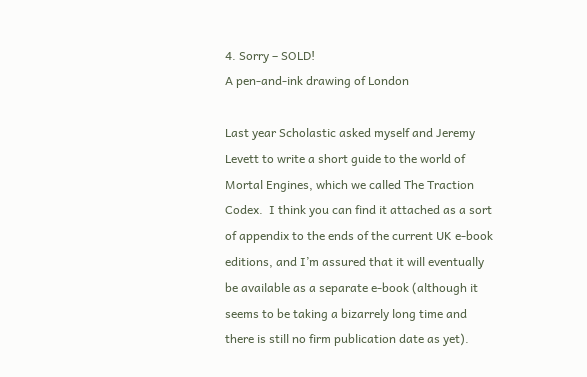4. Sorry – SOLD!
A pen-and-ink drawing of London

Last year Scholastic asked myself and Jeremy Levett to write a short guide to the world of Mortal Engines, which we called The Traction Codex.  I think you can find it attached as a sort of appendix to the ends of the current UK e-book editions, and I’m assured that it will eventually be available as a separate e-book (although it seems to be taking a bizarrely long time and there is still no firm publication date as yet).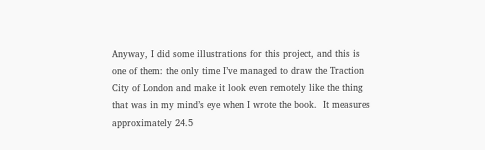Anyway, I did some illustrations for this project, and this is one of them: the only time I’ve managed to draw the Traction City of London and make it look even remotely like the thing that was in my mind’s eye when I wrote the book.  It measures approximately 24.5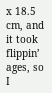x 18.5 cm, and it took flippin’ ages, so I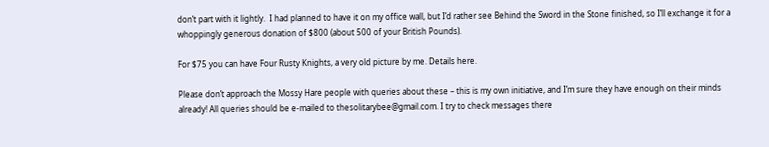don’t part with it lightly.  I had planned to have it on my office wall, but I’d rather see Behind the Sword in the Stone finished, so I’ll exchange it for a whoppingly generous donation of $800 (about 500 of your British Pounds).

For $75 you can have Four Rusty Knights, a very old picture by me. Details here.

Please don’t approach the Mossy Hare people with queries about these – this is my own initiative, and I’m sure they have enough on their minds already! All queries should be e-mailed to thesolitarybee@gmail.com. I try to check messages there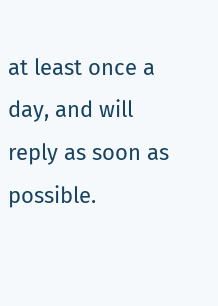at least once a day, and will reply as soon as possible.